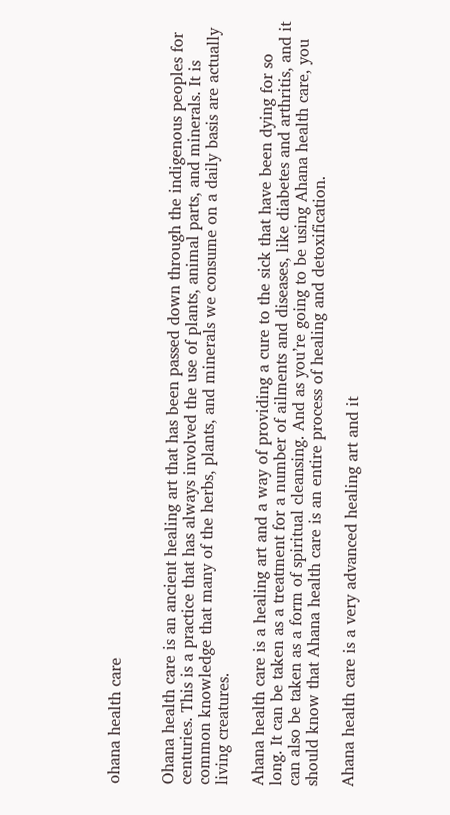ohana health care


Ohana health care is an ancient healing art that has been passed down through the indigenous peoples for centuries. This is a practice that has always involved the use of plants, animal parts, and minerals. It is common knowledge that many of the herbs, plants, and minerals we consume on a daily basis are actually living creatures.

Ahana health care is a healing art and a way of providing a cure to the sick that have been dying for so long. It can be taken as a treatment for a number of ailments and diseases, like diabetes and arthritis, and it can also be taken as a form of spiritual cleansing. And as you’re going to be using Ahana health care, you should know that Ahana health care is an entire process of healing and detoxification.

Ahana health care is a very advanced healing art and it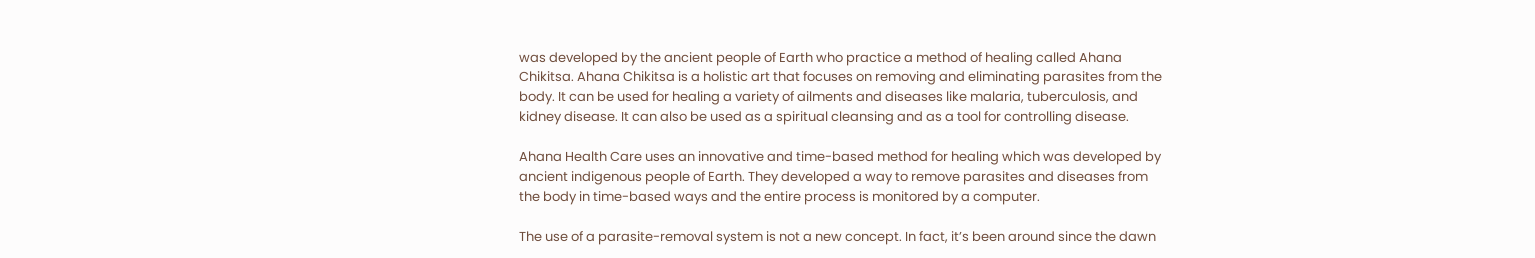was developed by the ancient people of Earth who practice a method of healing called Ahana Chikitsa. Ahana Chikitsa is a holistic art that focuses on removing and eliminating parasites from the body. It can be used for healing a variety of ailments and diseases like malaria, tuberculosis, and kidney disease. It can also be used as a spiritual cleansing and as a tool for controlling disease.

Ahana Health Care uses an innovative and time-based method for healing which was developed by ancient indigenous people of Earth. They developed a way to remove parasites and diseases from the body in time-based ways and the entire process is monitored by a computer.

The use of a parasite-removal system is not a new concept. In fact, it’s been around since the dawn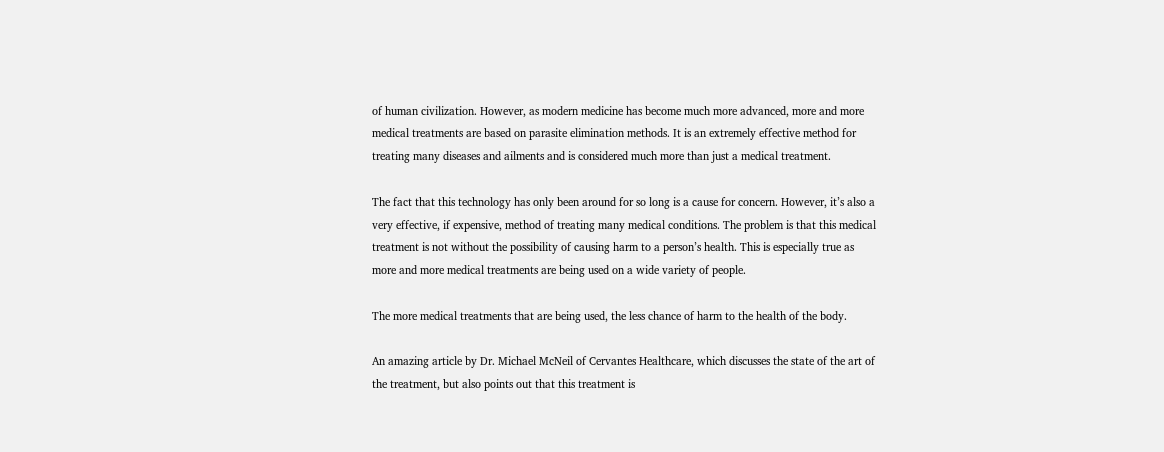of human civilization. However, as modern medicine has become much more advanced, more and more medical treatments are based on parasite elimination methods. It is an extremely effective method for treating many diseases and ailments and is considered much more than just a medical treatment.

The fact that this technology has only been around for so long is a cause for concern. However, it’s also a very effective, if expensive, method of treating many medical conditions. The problem is that this medical treatment is not without the possibility of causing harm to a person’s health. This is especially true as more and more medical treatments are being used on a wide variety of people.

The more medical treatments that are being used, the less chance of harm to the health of the body.

An amazing article by Dr. Michael McNeil of Cervantes Healthcare, which discusses the state of the art of the treatment, but also points out that this treatment is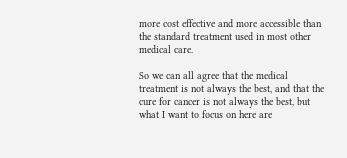more cost effective and more accessible than the standard treatment used in most other medical care.

So we can all agree that the medical treatment is not always the best, and that the cure for cancer is not always the best, but what I want to focus on here are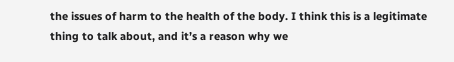the issues of harm to the health of the body. I think this is a legitimate thing to talk about, and it’s a reason why we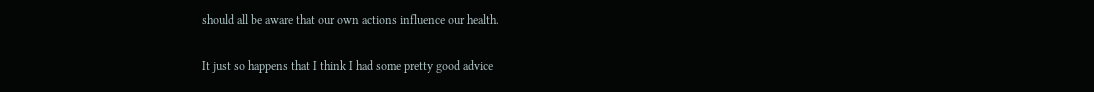should all be aware that our own actions influence our health.

It just so happens that I think I had some pretty good advice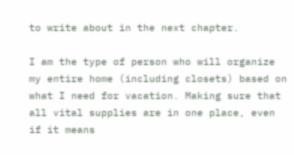to write about in the next chapter.

I am the type of person who will organize my entire home (including closets) based on what I need for vacation. Making sure that all vital supplies are in one place, even if it means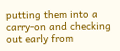putting them into a carry-on and checking out early from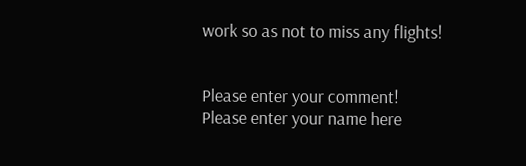work so as not to miss any flights!


Please enter your comment!
Please enter your name here